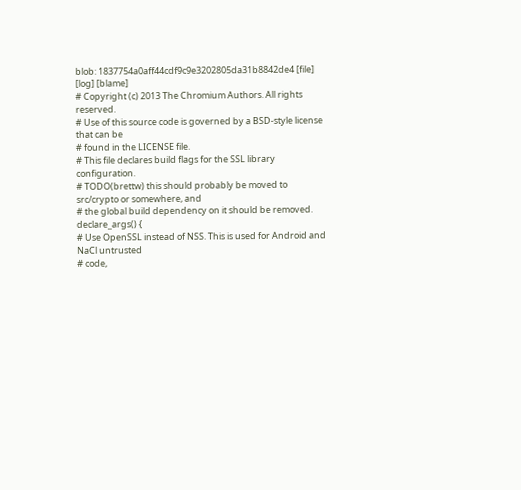blob: 1837754a0aff44cdf9c9e3202805da31b8842de4 [file] [log] [blame]
# Copyright (c) 2013 The Chromium Authors. All rights reserved.
# Use of this source code is governed by a BSD-style license that can be
# found in the LICENSE file.
# This file declares build flags for the SSL library configuration.
# TODO(brettw) this should probably be moved to src/crypto or somewhere, and
# the global build dependency on it should be removed.
declare_args() {
# Use OpenSSL instead of NSS. This is used for Android and NaCl untrusted
# code,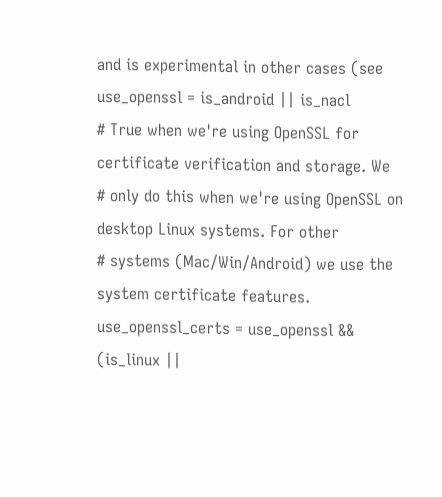and is experimental in other cases (see
use_openssl = is_android || is_nacl
# True when we're using OpenSSL for certificate verification and storage. We
# only do this when we're using OpenSSL on desktop Linux systems. For other
# systems (Mac/Win/Android) we use the system certificate features.
use_openssl_certs = use_openssl && (is_linux ||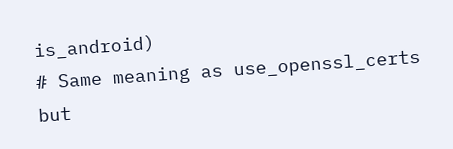is_android)
# Same meaning as use_openssl_certs but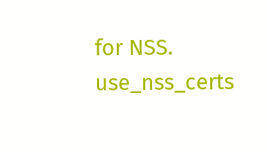for NSS.
use_nss_certs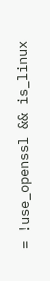= !use_openssl && is_linux